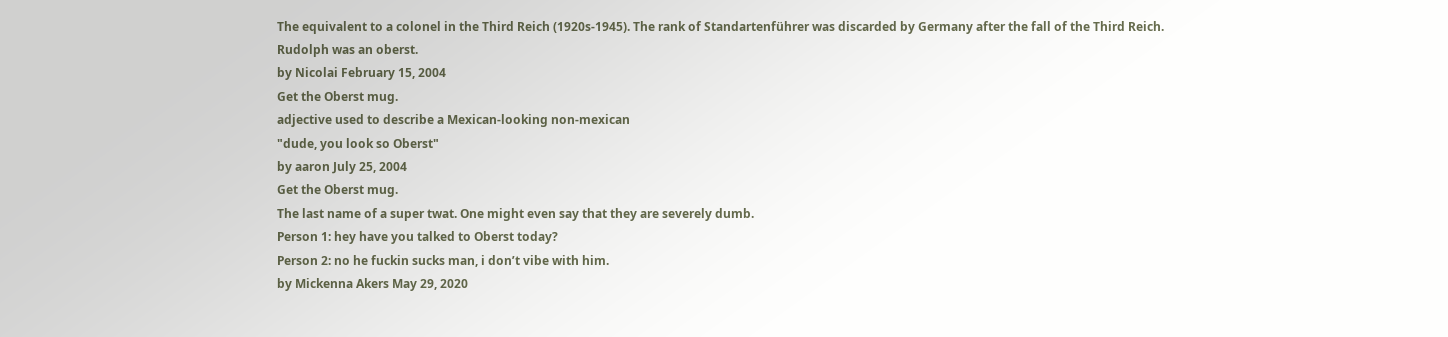The equivalent to a colonel in the Third Reich (1920s-1945). The rank of Standartenführer was discarded by Germany after the fall of the Third Reich.
Rudolph was an oberst.
by Nicolai February 15, 2004
Get the Oberst mug.
adjective used to describe a Mexican-looking non-mexican
"dude, you look so Oberst"
by aaron July 25, 2004
Get the Oberst mug.
The last name of a super twat. One might even say that they are severely dumb.
Person 1: hey have you talked to Oberst today?
Person 2: no he fuckin sucks man, i don’t vibe with him.
by Mickenna Akers May 29, 2020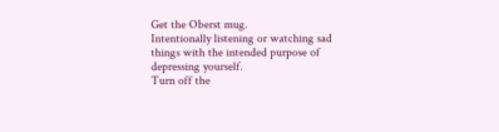Get the Oberst mug.
Intentionally listening or watching sad things with the intended purpose of depressing yourself.
Turn off the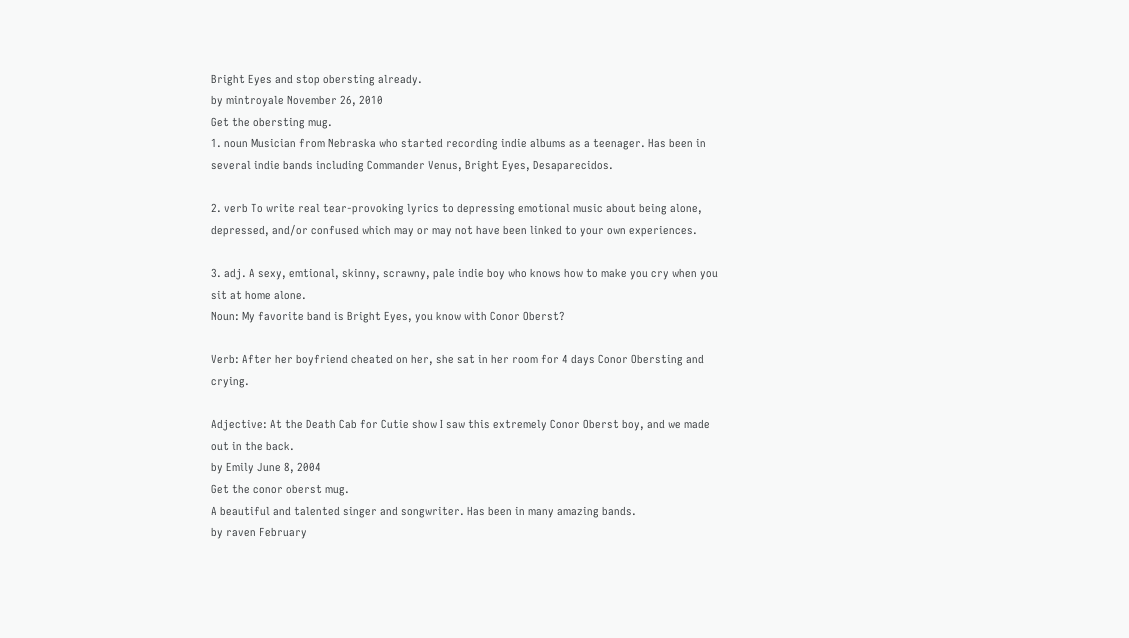Bright Eyes and stop obersting already.
by mintroyale November 26, 2010
Get the obersting mug.
1. noun Musician from Nebraska who started recording indie albums as a teenager. Has been in several indie bands including Commander Venus, Bright Eyes, Desaparecidos.

2. verb To write real tear-provoking lyrics to depressing emotional music about being alone, depressed, and/or confused which may or may not have been linked to your own experiences.

3. adj. A sexy, emtional, skinny, scrawny, pale indie boy who knows how to make you cry when you sit at home alone.
Noun: My favorite band is Bright Eyes, you know with Conor Oberst?

Verb: After her boyfriend cheated on her, she sat in her room for 4 days Conor Obersting and crying.

Adjective: At the Death Cab for Cutie show I saw this extremely Conor Oberst boy, and we made out in the back.
by Emily June 8, 2004
Get the conor oberst mug.
A beautiful and talented singer and songwriter. Has been in many amazing bands.
by raven February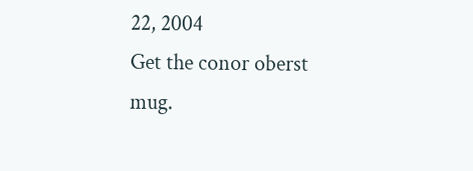22, 2004
Get the conor oberst mug.